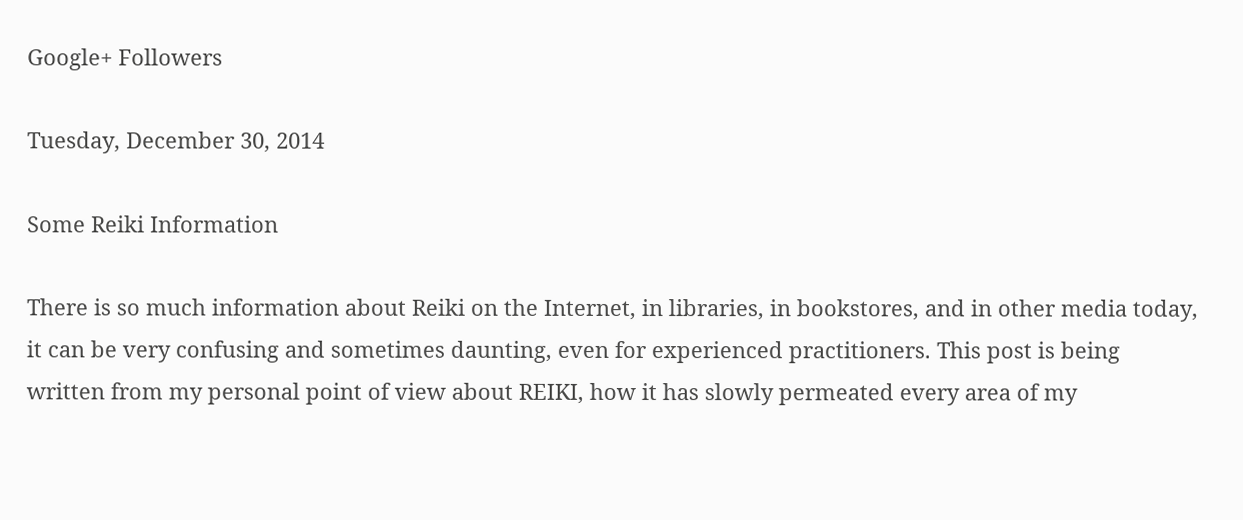Google+ Followers

Tuesday, December 30, 2014

Some Reiki Information

There is so much information about Reiki on the Internet, in libraries, in bookstores, and in other media today, it can be very confusing and sometimes daunting, even for experienced practitioners. This post is being written from my personal point of view about REIKI, how it has slowly permeated every area of my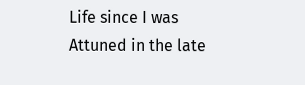Life since I was Attuned in the late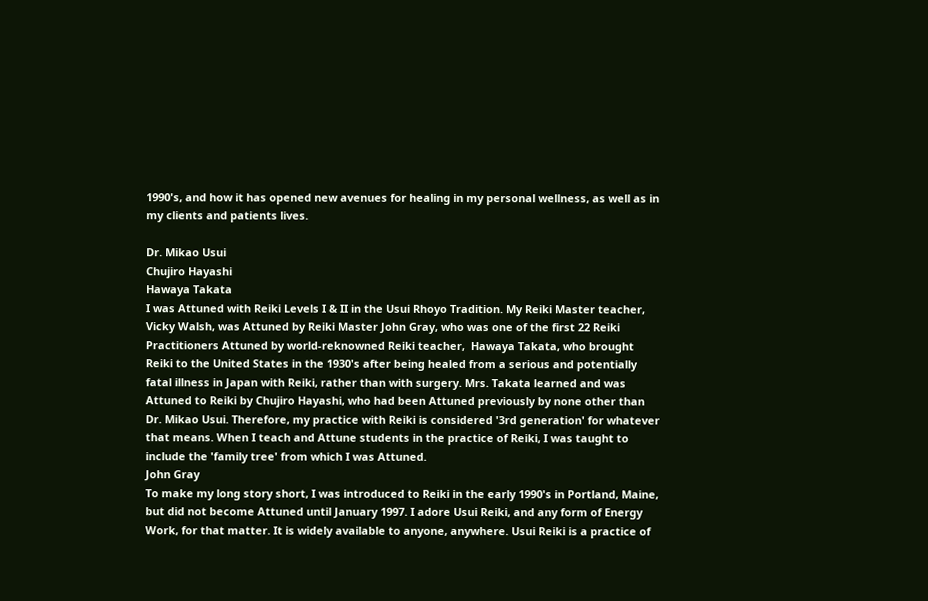1990's, and how it has opened new avenues for healing in my personal wellness, as well as in my clients and patients lives.

Dr. Mikao Usui
Chujiro Hayashi
Hawaya Takata
I was Attuned with Reiki Levels I & II in the Usui Rhoyo Tradition. My Reiki Master teacher, Vicky Walsh, was Attuned by Reiki Master John Gray, who was one of the first 22 Reiki Practitioners Attuned by world-reknowned Reiki teacher,  Hawaya Takata, who brought Reiki to the United States in the 1930's after being healed from a serious and potentially fatal illness in Japan with Reiki, rather than with surgery. Mrs. Takata learned and was Attuned to Reiki by Chujiro Hayashi, who had been Attuned previously by none other than Dr. Mikao Usui. Therefore, my practice with Reiki is considered '3rd generation' for whatever that means. When I teach and Attune students in the practice of Reiki, I was taught to include the 'family tree' from which I was Attuned.
John Gray
To make my long story short, I was introduced to Reiki in the early 1990's in Portland, Maine, but did not become Attuned until January 1997. I adore Usui Reiki, and any form of Energy Work, for that matter. It is widely available to anyone, anywhere. Usui Reiki is a practice of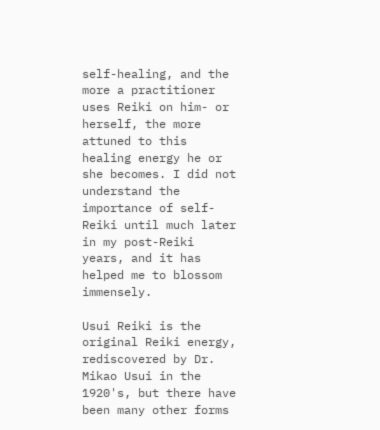self-healing, and the more a practitioner uses Reiki on him- or herself, the more attuned to this healing energy he or she becomes. I did not understand the importance of self-Reiki until much later in my post-Reiki years, and it has helped me to blossom immensely.

Usui Reiki is the original Reiki energy, rediscovered by Dr. Mikao Usui in the 1920's, but there have been many other forms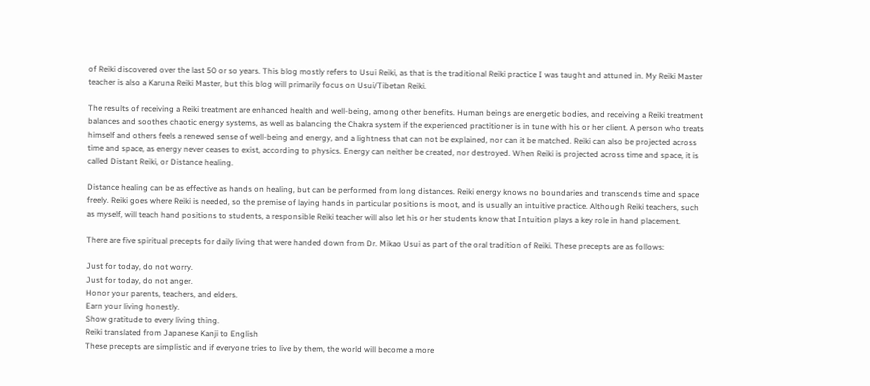of Reiki discovered over the last 50 or so years. This blog mostly refers to Usui Reiki, as that is the traditional Reiki practice I was taught and attuned in. My Reiki Master teacher is also a Karuna Reiki Master, but this blog will primarily focus on Usui/Tibetan Reiki.

The results of receiving a Reiki treatment are enhanced health and well-being, among other benefits. Human beings are energetic bodies, and receiving a Reiki treatment balances and soothes chaotic energy systems, as well as balancing the Chakra system if the experienced practitioner is in tune with his or her client. A person who treats himself and others feels a renewed sense of well-being and energy, and a lightness that can not be explained, nor can it be matched. Reiki can also be projected across time and space, as energy never ceases to exist, according to physics. Energy can neither be created, nor destroyed. When Reiki is projected across time and space, it is called Distant Reiki, or Distance healing.

Distance healing can be as effective as hands on healing, but can be performed from long distances. Reiki energy knows no boundaries and transcends time and space freely. Reiki goes where Reiki is needed, so the premise of laying hands in particular positions is moot, and is usually an intuitive practice. Although Reiki teachers, such as myself, will teach hand positions to students, a responsible Reiki teacher will also let his or her students know that Intuition plays a key role in hand placement.

There are five spiritual precepts for daily living that were handed down from Dr. Mikao Usui as part of the oral tradition of Reiki. These precepts are as follows:

Just for today, do not worry.
Just for today, do not anger.
Honor your parents, teachers, and elders.
Earn your living honestly.
Show gratitude to every living thing.
Reiki translated from Japanese Kanji to English
These precepts are simplistic and if everyone tries to live by them, the world will become a more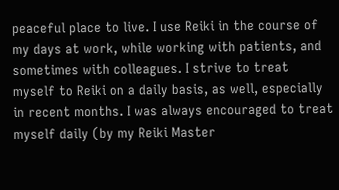peaceful place to live. I use Reiki in the course of my days at work, while working with patients, and sometimes with colleagues. I strive to treat myself to Reiki on a daily basis, as well, especially in recent months. I was always encouraged to treat myself daily (by my Reiki Master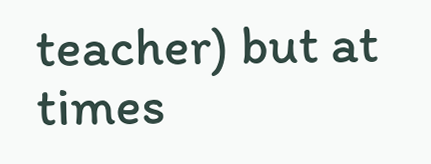teacher) but at times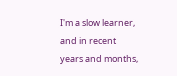I'm a slow learner, and in recent years and months,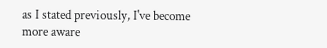as I stated previously, I've become more aware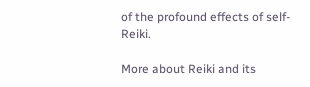of the profound effects of self-Reiki.

More about Reiki and its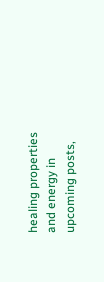healing properties and energy in upcoming posts,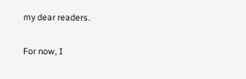my dear readers.

For now, I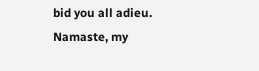bid you all adieu.
Namaste, my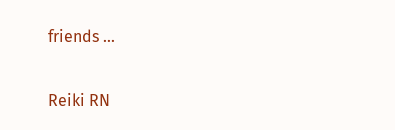friends ...

Reiki RN